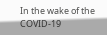In the wake of the COVID-19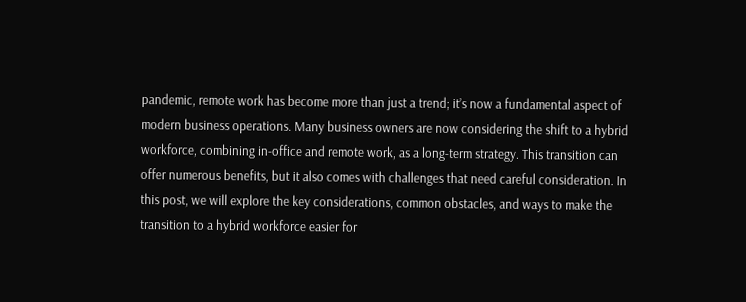pandemic, remote work has become more than just a trend; it’s now a fundamental aspect of modern business operations. Many business owners are now considering the shift to a hybrid workforce, combining in-office and remote work, as a long-term strategy. This transition can offer numerous benefits, but it also comes with challenges that need careful consideration. In this post, we will explore the key considerations, common obstacles, and ways to make the transition to a hybrid workforce easier for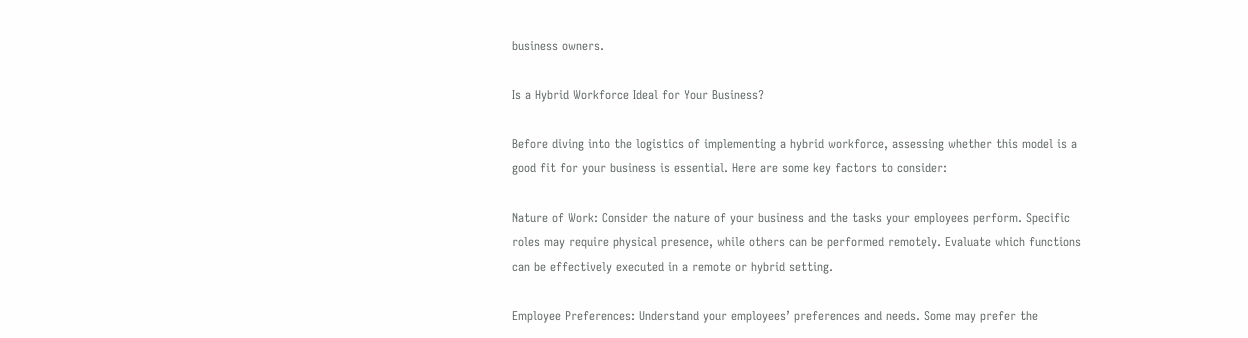business owners.

Is a Hybrid Workforce Ideal for Your Business?

Before diving into the logistics of implementing a hybrid workforce, assessing whether this model is a good fit for your business is essential. Here are some key factors to consider:

Nature of Work: Consider the nature of your business and the tasks your employees perform. Specific roles may require physical presence, while others can be performed remotely. Evaluate which functions can be effectively executed in a remote or hybrid setting.

Employee Preferences: Understand your employees’ preferences and needs. Some may prefer the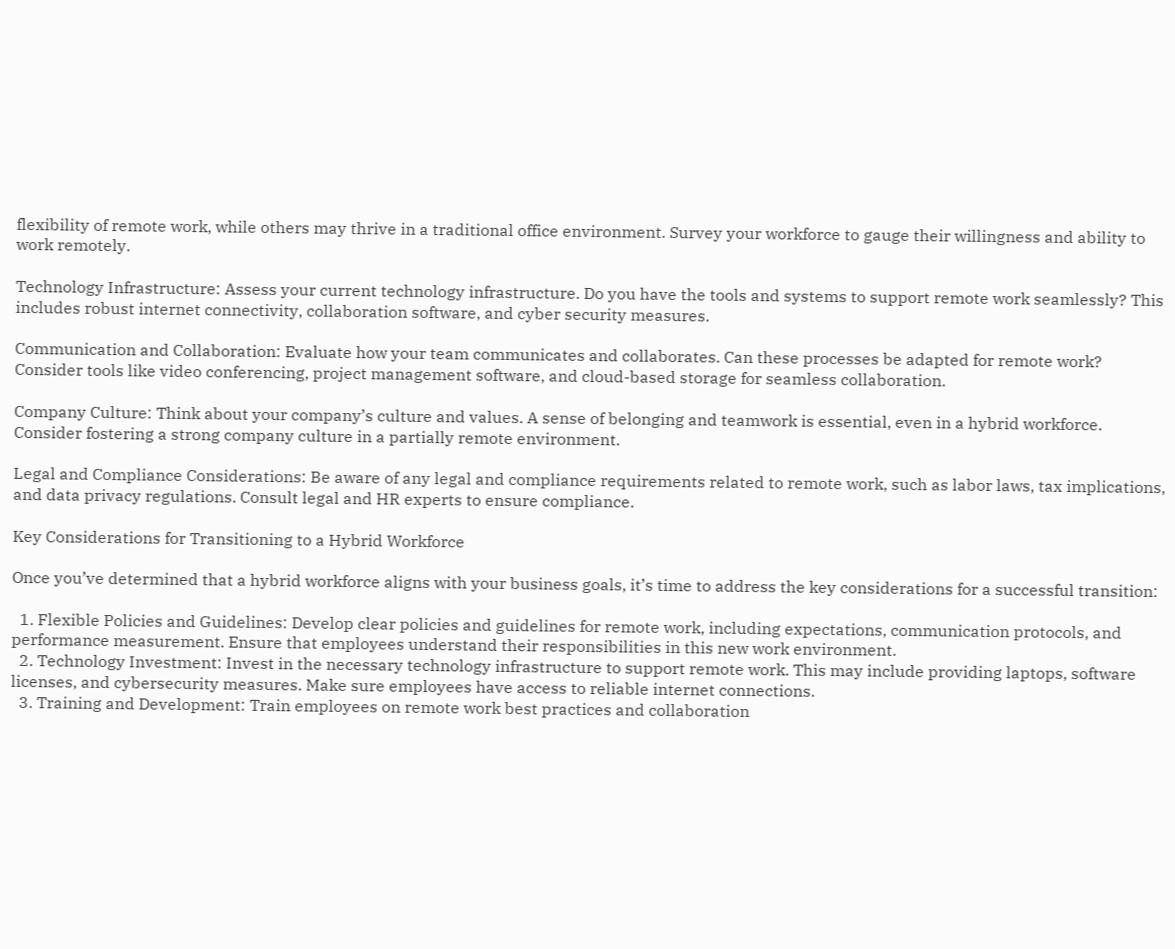flexibility of remote work, while others may thrive in a traditional office environment. Survey your workforce to gauge their willingness and ability to work remotely.

Technology Infrastructure: Assess your current technology infrastructure. Do you have the tools and systems to support remote work seamlessly? This includes robust internet connectivity, collaboration software, and cyber security measures.

Communication and Collaboration: Evaluate how your team communicates and collaborates. Can these processes be adapted for remote work? Consider tools like video conferencing, project management software, and cloud-based storage for seamless collaboration.

Company Culture: Think about your company’s culture and values. A sense of belonging and teamwork is essential, even in a hybrid workforce. Consider fostering a strong company culture in a partially remote environment.

Legal and Compliance Considerations: Be aware of any legal and compliance requirements related to remote work, such as labor laws, tax implications, and data privacy regulations. Consult legal and HR experts to ensure compliance.

Key Considerations for Transitioning to a Hybrid Workforce

Once you’ve determined that a hybrid workforce aligns with your business goals, it’s time to address the key considerations for a successful transition:

  1. Flexible Policies and Guidelines: Develop clear policies and guidelines for remote work, including expectations, communication protocols, and performance measurement. Ensure that employees understand their responsibilities in this new work environment.
  2. Technology Investment: Invest in the necessary technology infrastructure to support remote work. This may include providing laptops, software licenses, and cybersecurity measures. Make sure employees have access to reliable internet connections.
  3. Training and Development: Train employees on remote work best practices and collaboration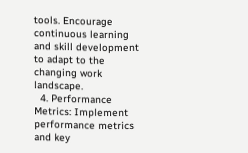tools. Encourage continuous learning and skill development to adapt to the changing work landscape.
  4. Performance Metrics: Implement performance metrics and key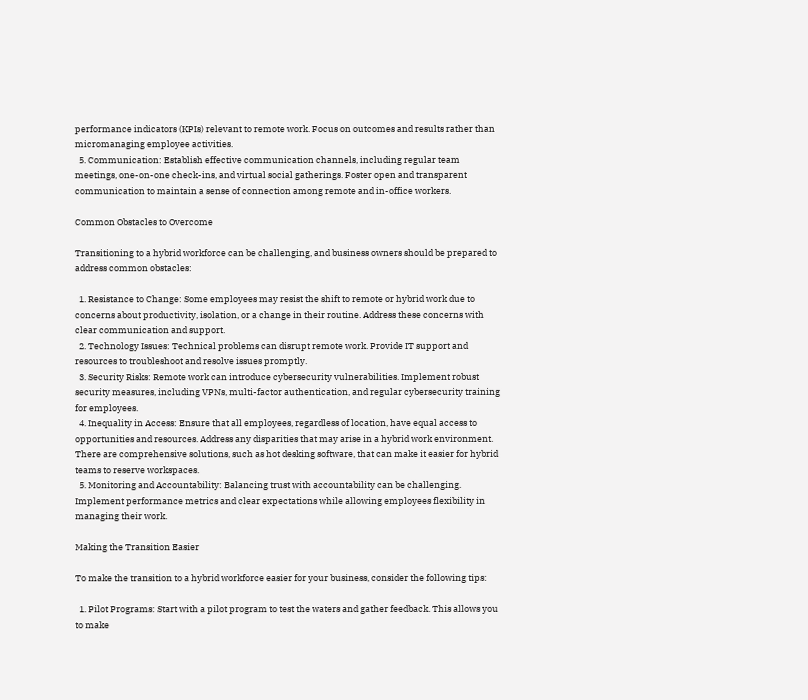performance indicators (KPIs) relevant to remote work. Focus on outcomes and results rather than micromanaging employee activities.
  5. Communication: Establish effective communication channels, including regular team meetings, one-on-one check-ins, and virtual social gatherings. Foster open and transparent communication to maintain a sense of connection among remote and in-office workers.

Common Obstacles to Overcome

Transitioning to a hybrid workforce can be challenging, and business owners should be prepared to address common obstacles:

  1. Resistance to Change: Some employees may resist the shift to remote or hybrid work due to concerns about productivity, isolation, or a change in their routine. Address these concerns with clear communication and support.
  2. Technology Issues: Technical problems can disrupt remote work. Provide IT support and resources to troubleshoot and resolve issues promptly.
  3. Security Risks: Remote work can introduce cybersecurity vulnerabilities. Implement robust security measures, including VPNs, multi-factor authentication, and regular cybersecurity training for employees.
  4. Inequality in Access: Ensure that all employees, regardless of location, have equal access to opportunities and resources. Address any disparities that may arise in a hybrid work environment. There are comprehensive solutions, such as hot desking software, that can make it easier for hybrid teams to reserve workspaces.
  5. Monitoring and Accountability: Balancing trust with accountability can be challenging. Implement performance metrics and clear expectations while allowing employees flexibility in managing their work.

Making the Transition Easier

To make the transition to a hybrid workforce easier for your business, consider the following tips:

  1. Pilot Programs: Start with a pilot program to test the waters and gather feedback. This allows you to make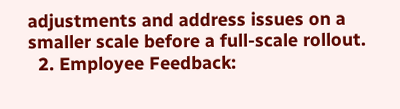adjustments and address issues on a smaller scale before a full-scale rollout.
  2. Employee Feedback: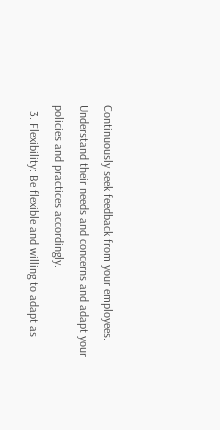Continuously seek feedback from your employees. Understand their needs and concerns and adapt your policies and practices accordingly.
  3. Flexibility: Be flexible and willing to adapt as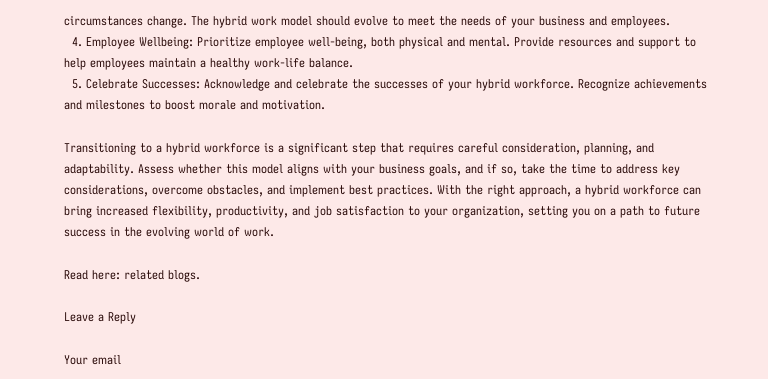circumstances change. The hybrid work model should evolve to meet the needs of your business and employees.
  4. Employee Wellbeing: Prioritize employee well-being, both physical and mental. Provide resources and support to help employees maintain a healthy work-life balance.
  5. Celebrate Successes: Acknowledge and celebrate the successes of your hybrid workforce. Recognize achievements and milestones to boost morale and motivation.

Transitioning to a hybrid workforce is a significant step that requires careful consideration, planning, and adaptability. Assess whether this model aligns with your business goals, and if so, take the time to address key considerations, overcome obstacles, and implement best practices. With the right approach, a hybrid workforce can bring increased flexibility, productivity, and job satisfaction to your organization, setting you on a path to future success in the evolving world of work.

Read here: related blogs.

Leave a Reply

Your email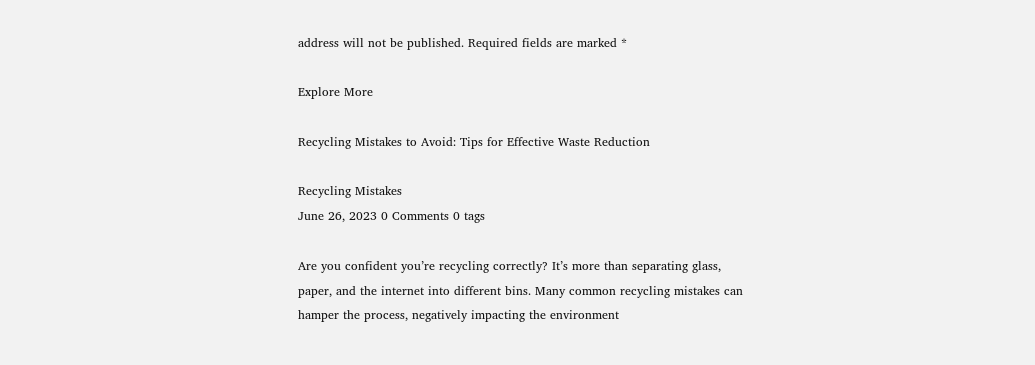address will not be published. Required fields are marked *

Explore More

Recycling Mistakes to Avoid: Tips for Effective Waste Reduction

Recycling Mistakes
June 26, 2023 0 Comments 0 tags

Are you confident you’re recycling correctly? It’s more than separating glass, paper, and the internet into different bins. Many common recycling mistakes can hamper the process, negatively impacting the environment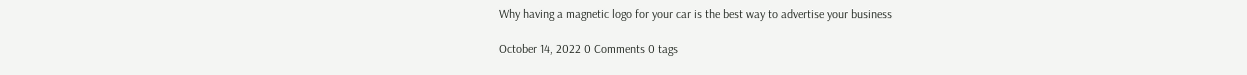Why having a magnetic logo for your car is the best way to advertise your business

October 14, 2022 0 Comments 0 tags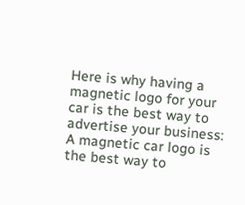Here is why having a magnetic logo for your car is the best way to advertise your business: A magnetic car logo is the best way to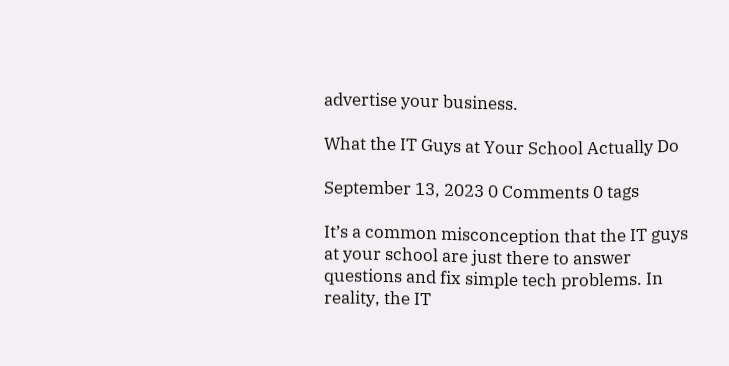advertise your business.

What the IT Guys at Your School Actually Do

September 13, 2023 0 Comments 0 tags

It’s a common misconception that the IT guys at your school are just there to answer questions and fix simple tech problems. In reality, the IT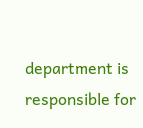department is responsible for